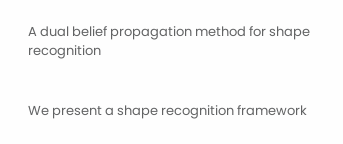A dual belief propagation method for shape recognition


We present a shape recognition framework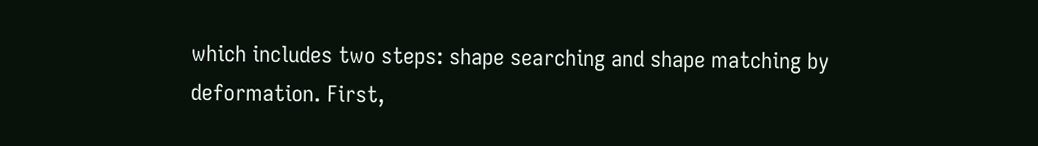which includes two steps: shape searching and shape matching by deformation. First,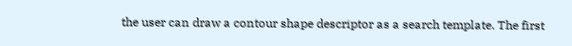the user can draw a contour shape descriptor as a search template. The first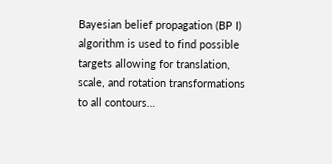Bayesian belief propagation (BP I) algorithm is used to find possible targets allowing for translation, scale, and rotation transformations to all contours…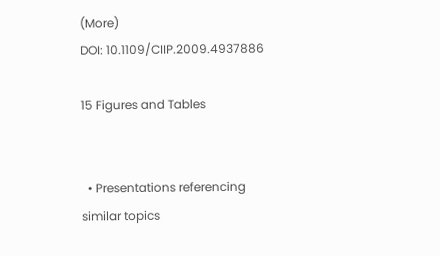(More)
DOI: 10.1109/CIIP.2009.4937886

15 Figures and Tables


  • Presentations referencing similar topics